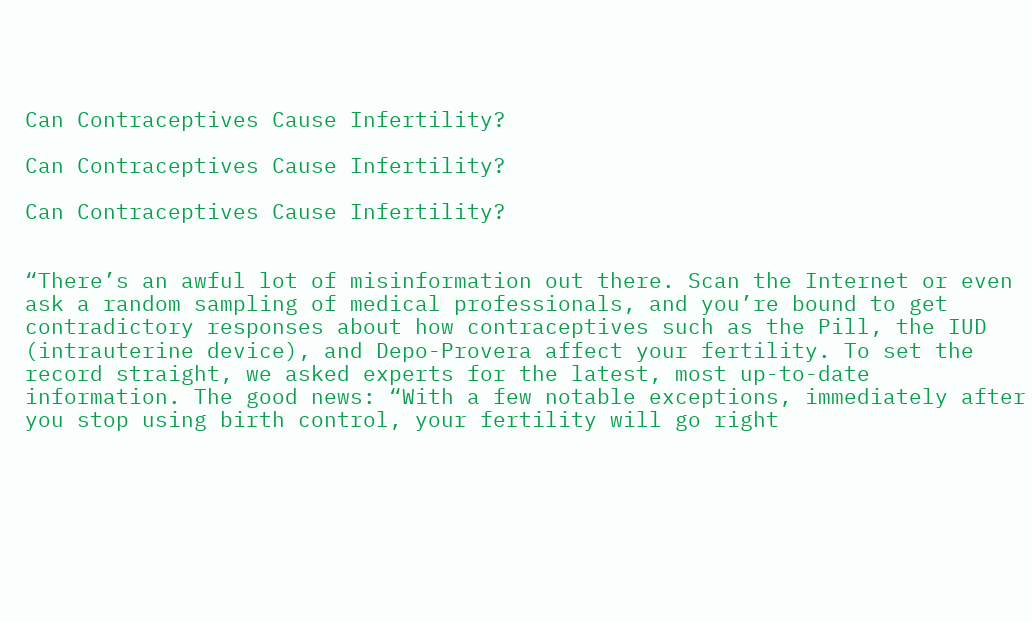Can Contraceptives Cause Infertility?

Can Contraceptives Cause Infertility?

Can Contraceptives Cause Infertility?


“There’s an awful lot of misinformation out there. Scan the Internet or even ask a random sampling of medical professionals, and you’re bound to get contradictory responses about how contraceptives such as the Pill, the IUD (intrauterine device), and Depo-Provera affect your fertility. To set the record straight, we asked experts for the latest, most up-to-date information. The good news: “With a few notable exceptions, immediately after you stop using birth control, your fertility will go right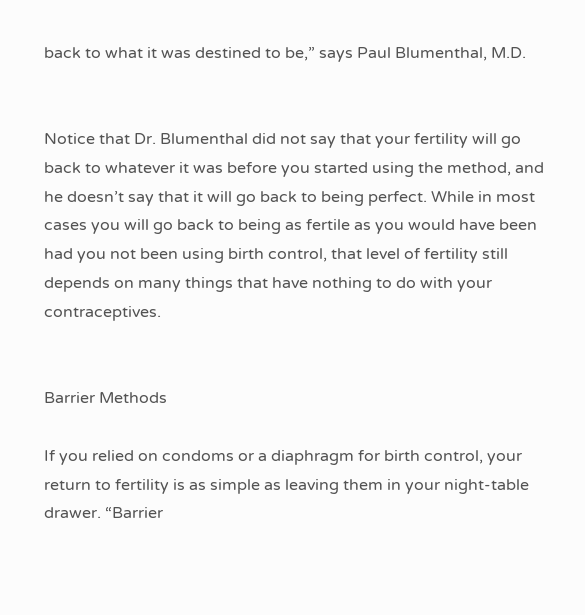back to what it was destined to be,” says Paul Blumenthal, M.D.


Notice that Dr. Blumenthal did not say that your fertility will go back to whatever it was before you started using the method, and he doesn’t say that it will go back to being perfect. While in most cases you will go back to being as fertile as you would have been had you not been using birth control, that level of fertility still depends on many things that have nothing to do with your contraceptives.


Barrier Methods

If you relied on condoms or a diaphragm for birth control, your return to fertility is as simple as leaving them in your night-table drawer. “Barrier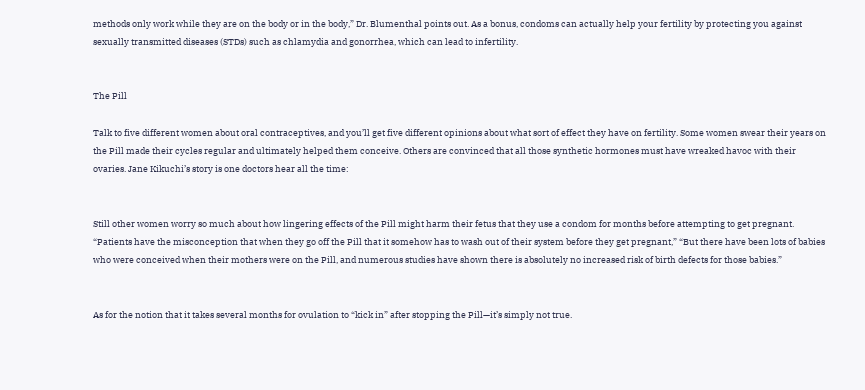methods only work while they are on the body or in the body,” Dr. Blumenthal points out. As a bonus, condoms can actually help your fertility by protecting you against sexually transmitted diseases (STDs) such as chlamydia and gonorrhea, which can lead to infertility.


The Pill

Talk to five different women about oral contraceptives, and you’ll get five different opinions about what sort of effect they have on fertility. Some women swear their years on the Pill made their cycles regular and ultimately helped them conceive. Others are convinced that all those synthetic hormones must have wreaked havoc with their ovaries. Jane Kikuchi’s story is one doctors hear all the time:


Still other women worry so much about how lingering effects of the Pill might harm their fetus that they use a condom for months before attempting to get pregnant. “Patients have the misconception that when they go off the Pill that it somehow has to wash out of their system before they get pregnant,” “But there have been lots of babies who were conceived when their mothers were on the Pill, and numerous studies have shown there is absolutely no increased risk of birth defects for those babies.”


As for the notion that it takes several months for ovulation to “kick in” after stopping the Pill—it’s simply not true.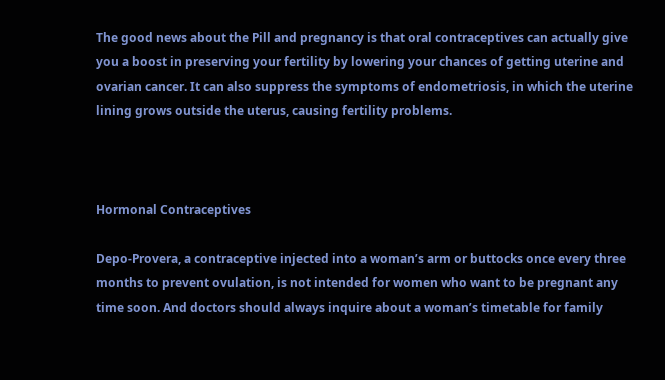The good news about the Pill and pregnancy is that oral contraceptives can actually give you a boost in preserving your fertility by lowering your chances of getting uterine and ovarian cancer. It can also suppress the symptoms of endometriosis, in which the uterine lining grows outside the uterus, causing fertility problems.



Hormonal Contraceptives

Depo-Provera, a contraceptive injected into a woman’s arm or buttocks once every three months to prevent ovulation, is not intended for women who want to be pregnant any time soon. And doctors should always inquire about a woman’s timetable for family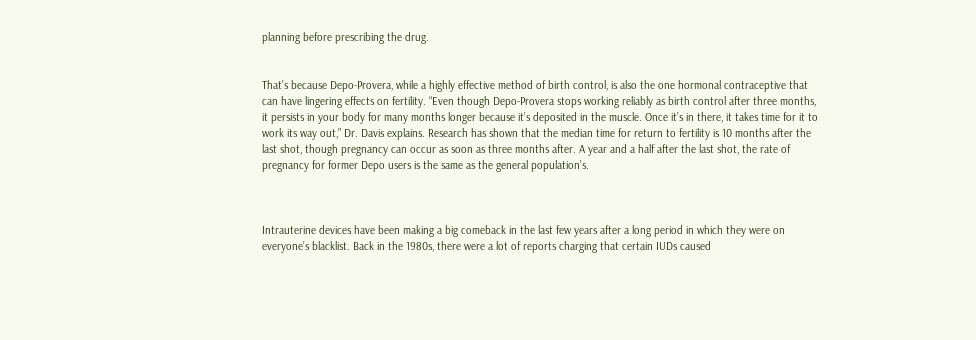planning before prescribing the drug.


That’s because Depo-Provera, while a highly effective method of birth control, is also the one hormonal contraceptive that can have lingering effects on fertility. “Even though Depo-Provera stops working reliably as birth control after three months, it persists in your body for many months longer because it’s deposited in the muscle. Once it’s in there, it takes time for it to work its way out,” Dr. Davis explains. Research has shown that the median time for return to fertility is 10 months after the last shot, though pregnancy can occur as soon as three months after. A year and a half after the last shot, the rate of pregnancy for former Depo users is the same as the general population’s.



Intrauterine devices have been making a big comeback in the last few years after a long period in which they were on everyone’s blacklist. Back in the 1980s, there were a lot of reports charging that certain IUDs caused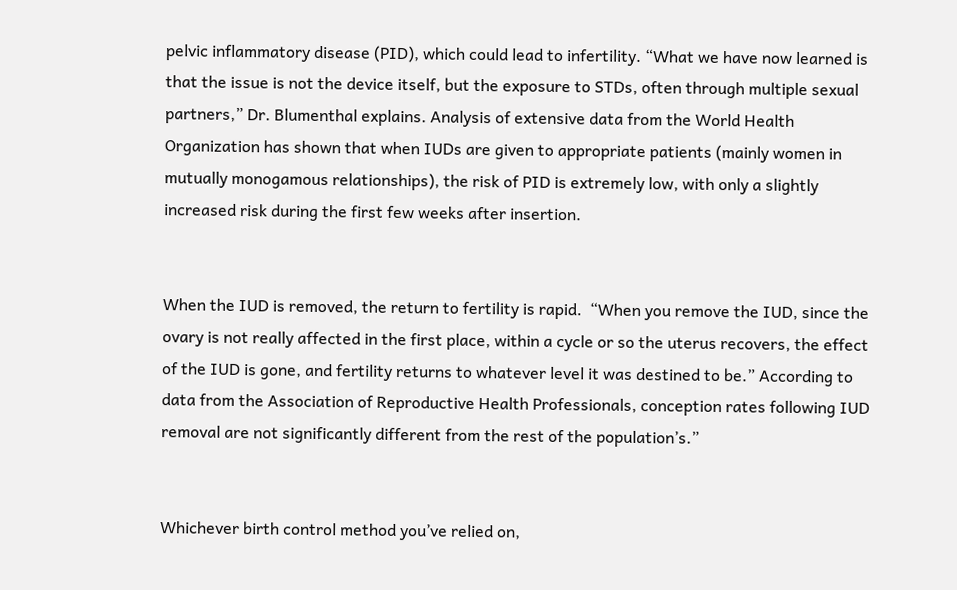pelvic inflammatory disease (PID), which could lead to infertility. “What we have now learned is that the issue is not the device itself, but the exposure to STDs, often through multiple sexual partners,” Dr. Blumenthal explains. Analysis of extensive data from the World Health Organization has shown that when IUDs are given to appropriate patients (mainly women in mutually monogamous relationships), the risk of PID is extremely low, with only a slightly increased risk during the first few weeks after insertion.


When the IUD is removed, the return to fertility is rapid.  “When you remove the IUD, since the ovary is not really affected in the first place, within a cycle or so the uterus recovers, the effect of the IUD is gone, and fertility returns to whatever level it was destined to be.” According to data from the Association of Reproductive Health Professionals, conception rates following IUD removal are not significantly different from the rest of the population’s.”


Whichever birth control method you’ve relied on,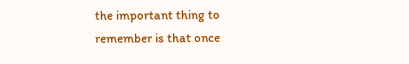the important thing to remember is that once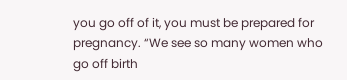you go off of it, you must be prepared for pregnancy. “We see so many women who go off birth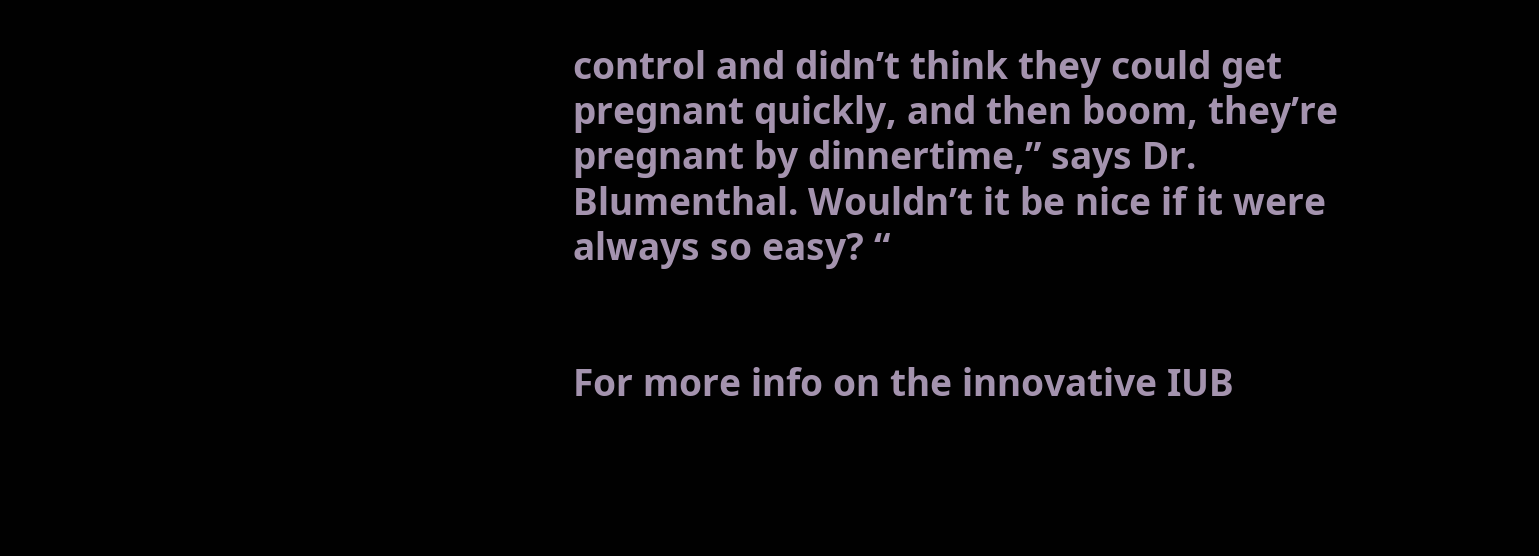control and didn’t think they could get pregnant quickly, and then boom, they’re pregnant by dinnertime,” says Dr. Blumenthal. Wouldn’t it be nice if it were always so easy? “


For more info on the innovative IUB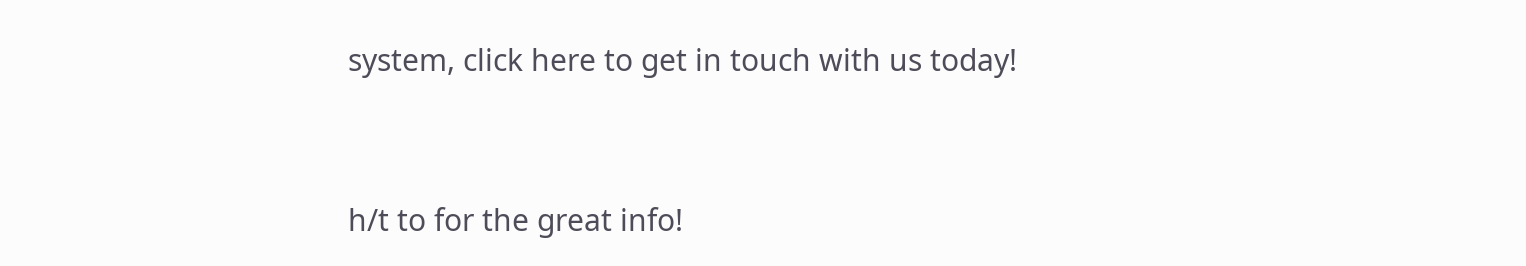system, click here to get in touch with us today!



h/t to for the great info!